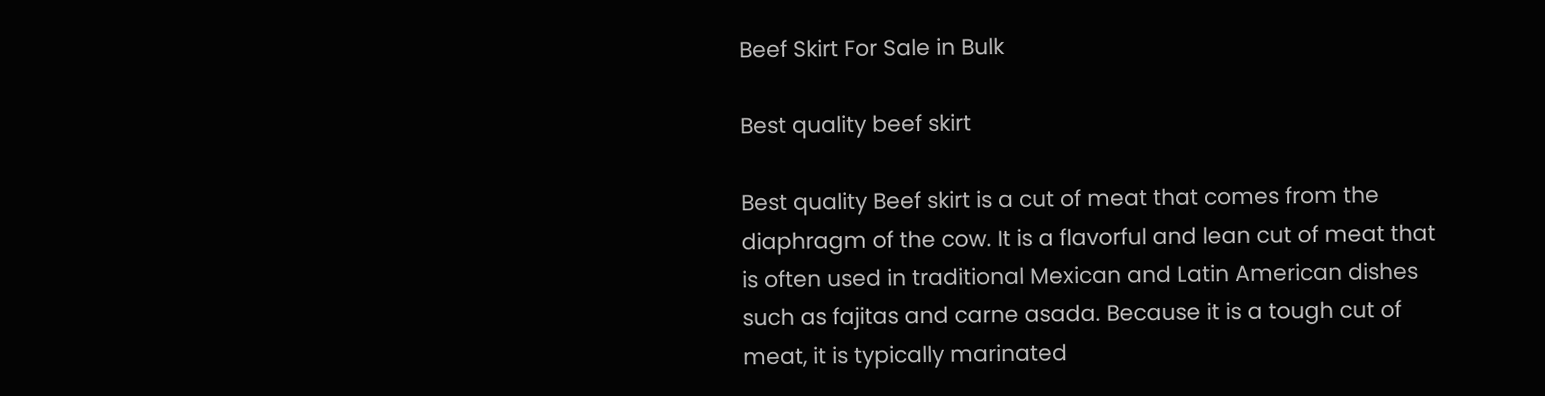Beef Skirt For Sale in Bulk

Best quality beef skirt

Best quality Beef skirt is a cut of meat that comes from the diaphragm of the cow. It is a flavorful and lean cut of meat that is often used in traditional Mexican and Latin American dishes such as fajitas and carne asada. Because it is a tough cut of meat, it is typically marinated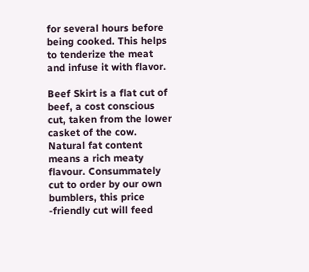for several hours before being cooked. This helps to tenderize the meat and infuse it with flavor.

Beef Skirt is a flat cut of beef, a cost conscious cut, taken from the lower casket of the cow. Natural fat content means a rich meaty flavour. Consummately cut to order by our own bumblers, this price -friendly cut will feed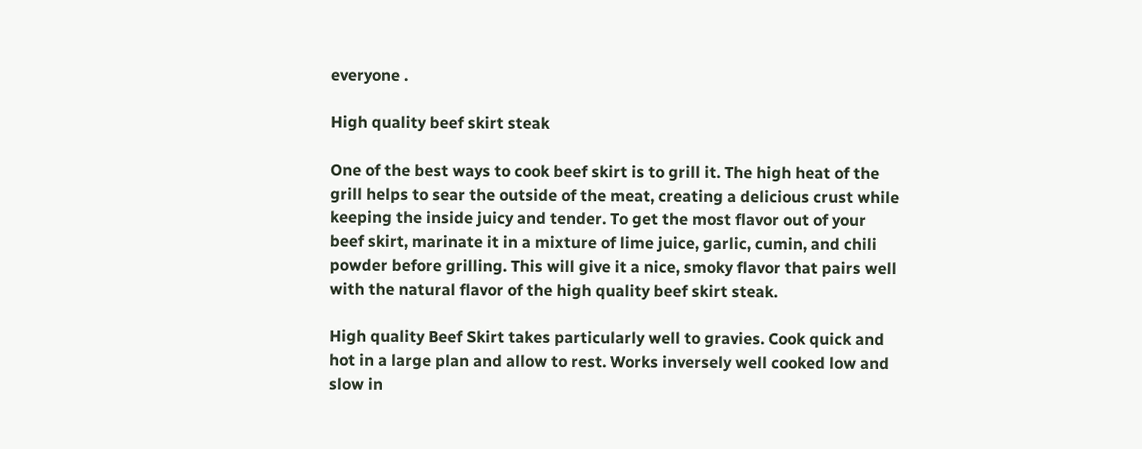everyone .

High quality beef skirt steak

One of the best ways to cook beef skirt is to grill it. The high heat of the grill helps to sear the outside of the meat, creating a delicious crust while keeping the inside juicy and tender. To get the most flavor out of your beef skirt, marinate it in a mixture of lime juice, garlic, cumin, and chili powder before grilling. This will give it a nice, smoky flavor that pairs well with the natural flavor of the high quality beef skirt steak.

High quality Beef Skirt takes particularly well to gravies. Cook quick and hot in a large plan and allow to rest. Works inversely well cooked low and slow in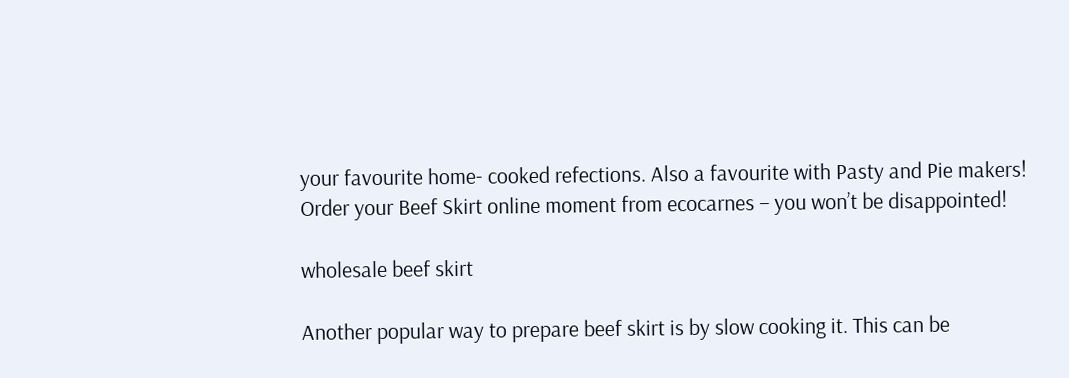your favourite home- cooked refections. Also a favourite with Pasty and Pie makers! Order your Beef Skirt online moment from ecocarnes – you won’t be disappointed!

wholesale beef skirt

Another popular way to prepare beef skirt is by slow cooking it. This can be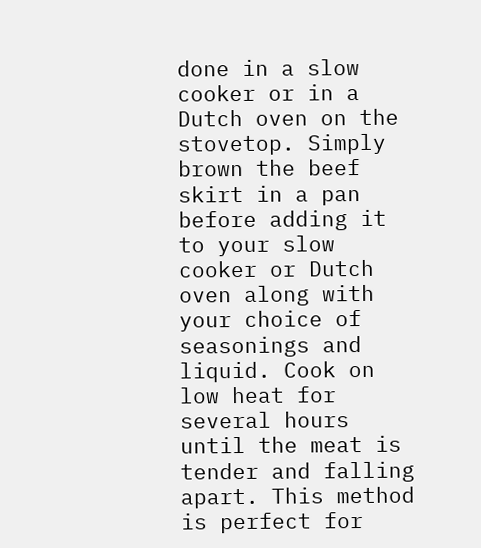done in a slow cooker or in a Dutch oven on the stovetop. Simply brown the beef skirt in a pan before adding it to your slow cooker or Dutch oven along with your choice of seasonings and liquid. Cook on low heat for several hours until the meat is tender and falling apart. This method is perfect for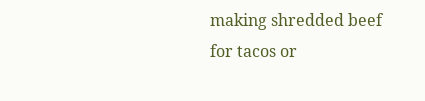making shredded beef for tacos or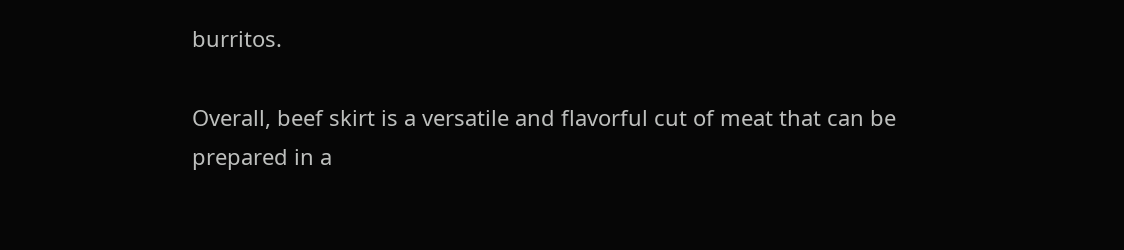burritos.

Overall, beef skirt is a versatile and flavorful cut of meat that can be prepared in a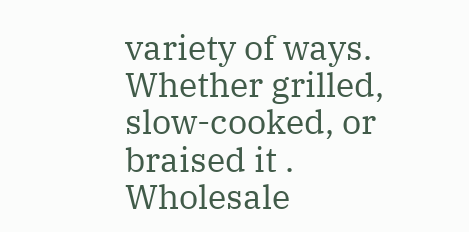variety of ways. Whether grilled, slow-cooked, or braised it . Wholesale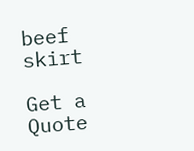beef skirt

Get a Quote